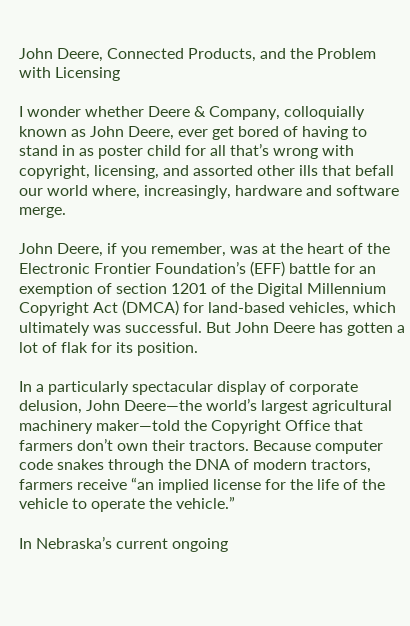John Deere, Connected Products, and the Problem with Licensing

I wonder whether Deere & Company, colloquially known as John Deere, ever get bored of having to stand in as poster child for all that’s wrong with copyright, licensing, and assorted other ills that befall our world where, increasingly, hardware and software merge.

John Deere, if you remember, was at the heart of the Electronic Frontier Foundation’s (EFF) battle for an exemption of section 1201 of the Digital Millennium Copyright Act (DMCA) for land-based vehicles, which ultimately was successful. But John Deere has gotten a lot of flak for its position.

In a particularly spectacular display of corporate delusion, John Deere—the world’s largest agricultural machinery maker—told the Copyright Office that farmers don’t own their tractors. Because computer code snakes through the DNA of modern tractors, farmers receive “an implied license for the life of the vehicle to operate the vehicle.”

In Nebraska’s current ongoing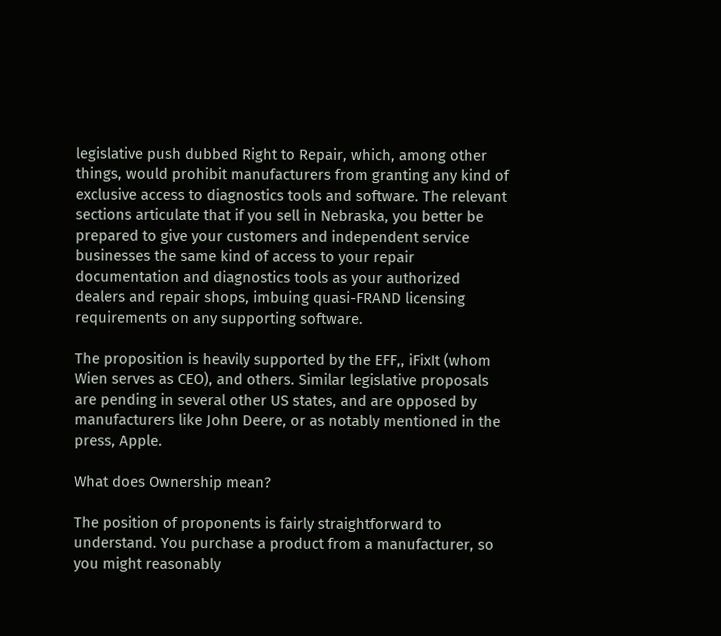legislative push dubbed Right to Repair, which, among other things, would prohibit manufacturers from granting any kind of exclusive access to diagnostics tools and software. The relevant sections articulate that if you sell in Nebraska, you better be prepared to give your customers and independent service businesses the same kind of access to your repair documentation and diagnostics tools as your authorized dealers and repair shops, imbuing quasi-FRAND licensing requirements on any supporting software.

The proposition is heavily supported by the EFF,, iFixIt (whom Wien serves as CEO), and others. Similar legislative proposals are pending in several other US states, and are opposed by manufacturers like John Deere, or as notably mentioned in the press, Apple.

What does Ownership mean?

The position of proponents is fairly straightforward to understand. You purchase a product from a manufacturer, so you might reasonably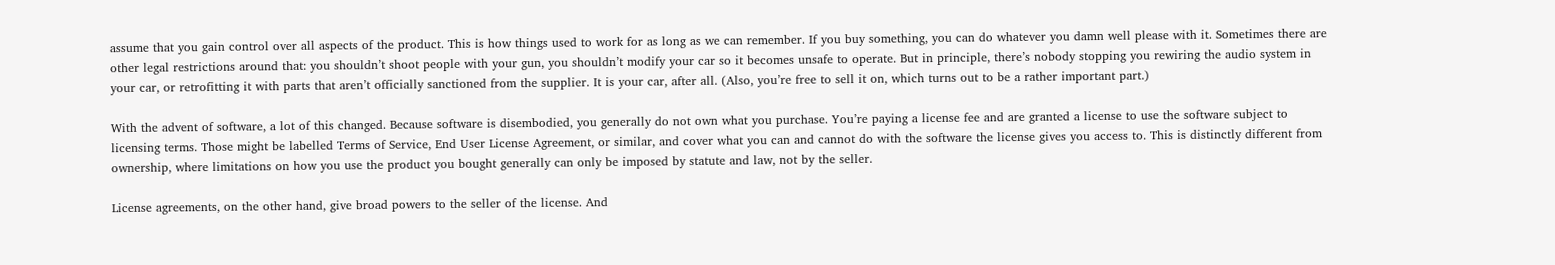assume that you gain control over all aspects of the product. This is how things used to work for as long as we can remember. If you buy something, you can do whatever you damn well please with it. Sometimes there are other legal restrictions around that: you shouldn’t shoot people with your gun, you shouldn’t modify your car so it becomes unsafe to operate. But in principle, there’s nobody stopping you rewiring the audio system in your car, or retrofitting it with parts that aren’t officially sanctioned from the supplier. It is your car, after all. (Also, you’re free to sell it on, which turns out to be a rather important part.)

With the advent of software, a lot of this changed. Because software is disembodied, you generally do not own what you purchase. You’re paying a license fee and are granted a license to use the software subject to licensing terms. Those might be labelled Terms of Service, End User License Agreement, or similar, and cover what you can and cannot do with the software the license gives you access to. This is distinctly different from ownership, where limitations on how you use the product you bought generally can only be imposed by statute and law, not by the seller.

License agreements, on the other hand, give broad powers to the seller of the license. And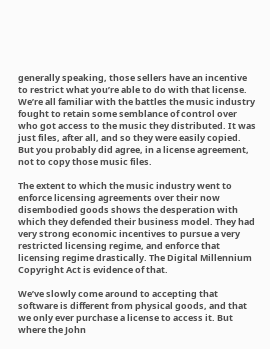generally speaking, those sellers have an incentive to restrict what you’re able to do with that license. We’re all familiar with the battles the music industry fought to retain some semblance of control over who got access to the music they distributed. It was just files, after all, and so they were easily copied. But you probably did agree, in a license agreement, not to copy those music files.

The extent to which the music industry went to enforce licensing agreements over their now disembodied goods shows the desperation with which they defended their business model. They had very strong economic incentives to pursue a very restricted licensing regime, and enforce that licensing regime drastically. The Digital Millennium Copyright Act is evidence of that.

We’ve slowly come around to accepting that software is different from physical goods, and that we only ever purchase a license to access it. But where the John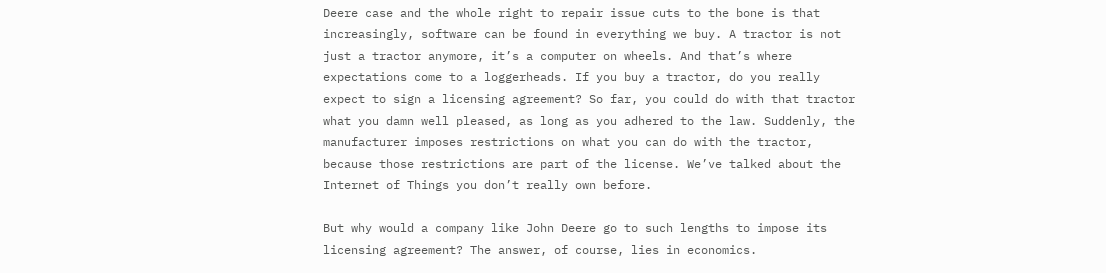Deere case and the whole right to repair issue cuts to the bone is that increasingly, software can be found in everything we buy. A tractor is not just a tractor anymore, it’s a computer on wheels. And that’s where expectations come to a loggerheads. If you buy a tractor, do you really expect to sign a licensing agreement? So far, you could do with that tractor what you damn well pleased, as long as you adhered to the law. Suddenly, the manufacturer imposes restrictions on what you can do with the tractor, because those restrictions are part of the license. We’ve talked about the Internet of Things you don’t really own before.

But why would a company like John Deere go to such lengths to impose its licensing agreement? The answer, of course, lies in economics.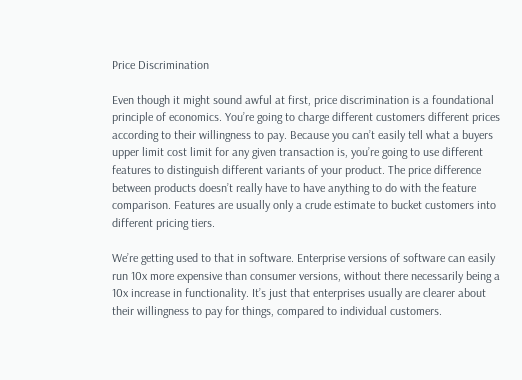Price Discrimination

Even though it might sound awful at first, price discrimination is a foundational principle of economics. You’re going to charge different customers different prices according to their willingness to pay. Because you can’t easily tell what a buyers upper limit cost limit for any given transaction is, you’re going to use different features to distinguish different variants of your product. The price difference between products doesn’t really have to have anything to do with the feature comparison. Features are usually only a crude estimate to bucket customers into different pricing tiers.

We’re getting used to that in software. Enterprise versions of software can easily run 10x more expensive than consumer versions, without there necessarily being a 10x increase in functionality. It’s just that enterprises usually are clearer about their willingness to pay for things, compared to individual customers.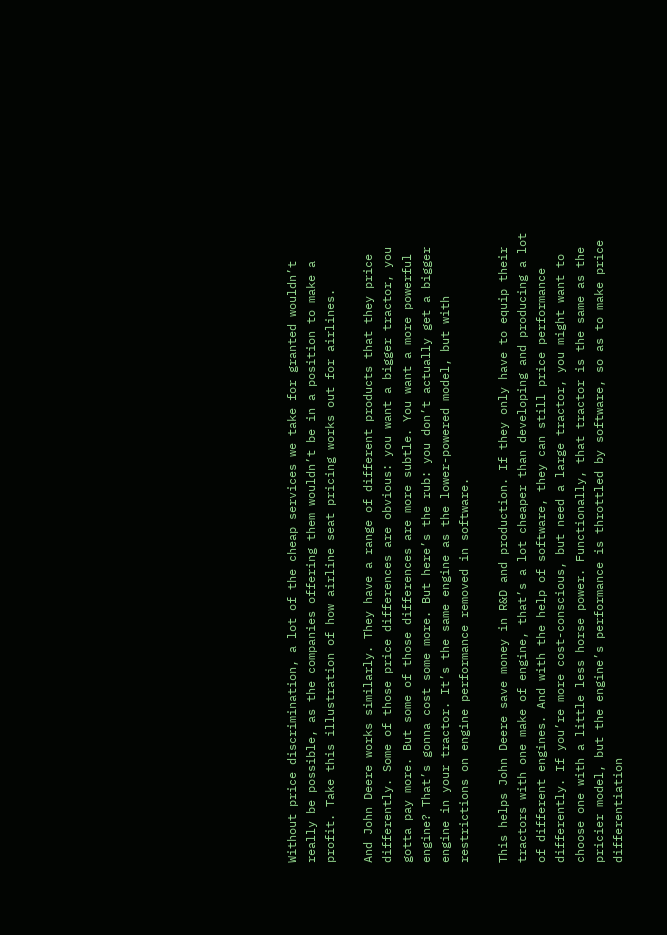Without price discrimination, a lot of the cheap services we take for granted wouldn’t really be possible, as the companies offering them wouldn’t be in a position to make a profit. Take this illustration of how airline seat pricing works out for airlines.

And John Deere works similarly. They have a range of different products that they price differently. Some of those price differences are obvious: you want a bigger tractor, you gotta pay more. But some of those differences are more subtle. You want a more powerful engine? That’s gonna cost some more. But here’s the rub: you don’t actually get a bigger engine in your tractor. It’s the same engine as the lower-powered model, but with restrictions on engine performance removed in software.

This helps John Deere save money in R&D and production. If they only have to equip their tractors with one make of engine, that’s a lot cheaper than developing and producing a lot of different engines. And with the help of software, they can still price performance differently. If you’re more cost-conscious, but need a large tractor, you might want to choose one with a little less horse power. Functionally, that tractor is the same as the pricier model, but the engine’s performance is throttled by software, so as to make price differentiation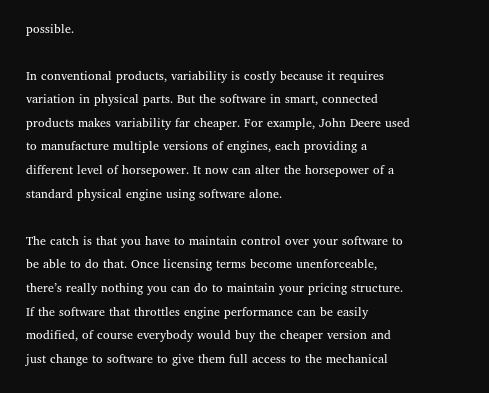possible.

In conventional products, variability is costly because it requires variation in physical parts. But the software in smart, connected products makes variability far cheaper. For example, John Deere used to manufacture multiple versions of engines, each providing a different level of horsepower. It now can alter the horsepower of a standard physical engine using software alone.

The catch is that you have to maintain control over your software to be able to do that. Once licensing terms become unenforceable, there’s really nothing you can do to maintain your pricing structure. If the software that throttles engine performance can be easily modified, of course everybody would buy the cheaper version and just change to software to give them full access to the mechanical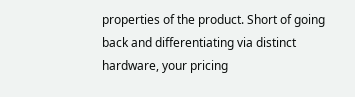properties of the product. Short of going back and differentiating via distinct hardware, your pricing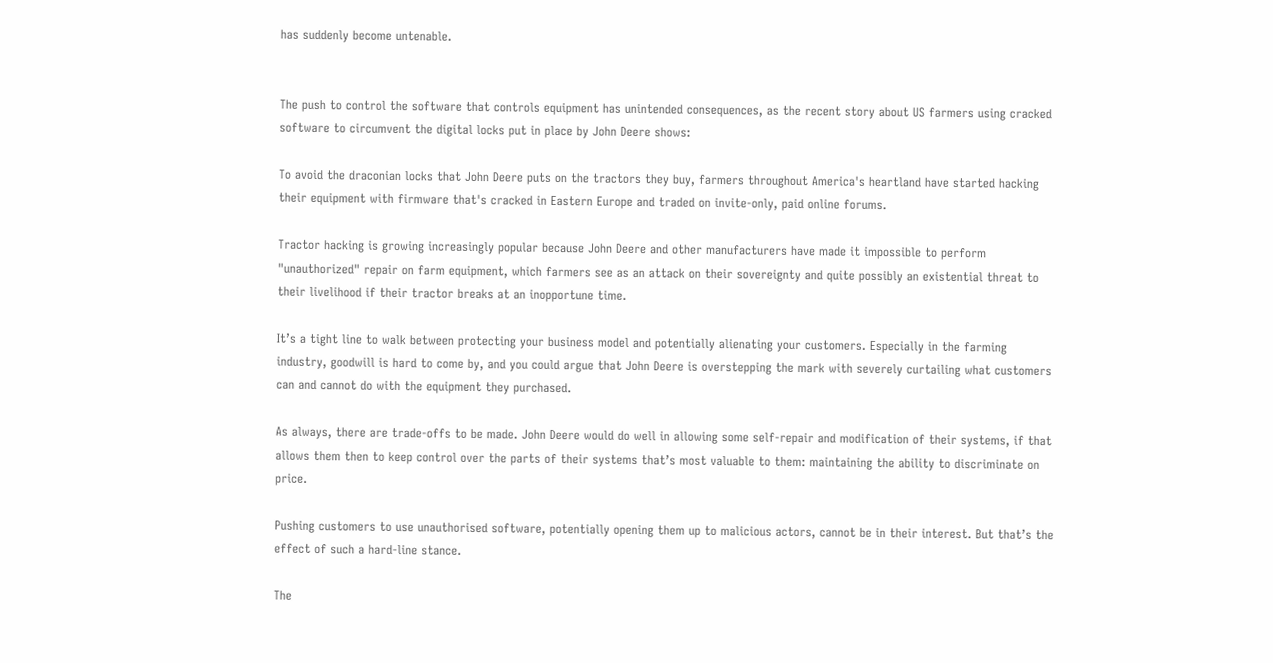has suddenly become untenable.


The push to control the software that controls equipment has unintended consequences, as the recent story about US farmers using cracked software to circumvent the digital locks put in place by John Deere shows:

To avoid the draconian locks that John Deere puts on the tractors they buy, farmers throughout America's heartland have started hacking their equipment with firmware that's cracked in Eastern Europe and traded on invite-only, paid online forums.

Tractor hacking is growing increasingly popular because John Deere and other manufacturers have made it impossible to perform "unauthorized" repair on farm equipment, which farmers see as an attack on their sovereignty and quite possibly an existential threat to their livelihood if their tractor breaks at an inopportune time.

It’s a tight line to walk between protecting your business model and potentially alienating your customers. Especially in the farming industry, goodwill is hard to come by, and you could argue that John Deere is overstepping the mark with severely curtailing what customers can and cannot do with the equipment they purchased.

As always, there are trade-offs to be made. John Deere would do well in allowing some self-repair and modification of their systems, if that allows them then to keep control over the parts of their systems that’s most valuable to them: maintaining the ability to discriminate on price.

Pushing customers to use unauthorised software, potentially opening them up to malicious actors, cannot be in their interest. But that’s the effect of such a hard-line stance.

The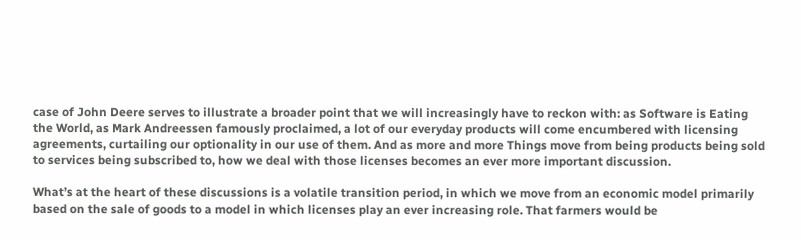case of John Deere serves to illustrate a broader point that we will increasingly have to reckon with: as Software is Eating the World, as Mark Andreessen famously proclaimed, a lot of our everyday products will come encumbered with licensing agreements, curtailing our optionality in our use of them. And as more and more Things move from being products being sold to services being subscribed to, how we deal with those licenses becomes an ever more important discussion.

What’s at the heart of these discussions is a volatile transition period, in which we move from an economic model primarily based on the sale of goods to a model in which licenses play an ever increasing role. That farmers would be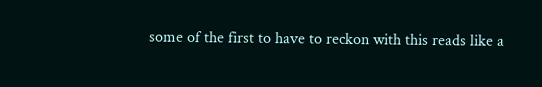some of the first to have to reckon with this reads like a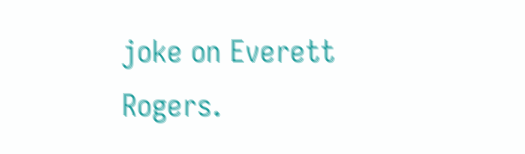joke on Everett Rogers.